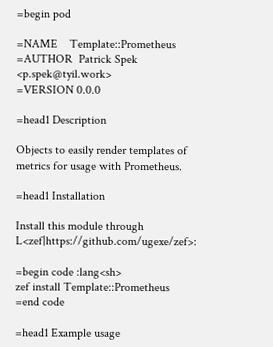=begin pod

=NAME    Template::Prometheus
=AUTHOR  Patrick Spek <p.spek@tyil.work>
=VERSION 0.0.0

=head1 Description

Objects to easily render templates of metrics for usage with Prometheus.

=head1 Installation

Install this module through L<zef|https://github.com/ugexe/zef>:

=begin code :lang<sh>
zef install Template::Prometheus
=end code

=head1 Example usage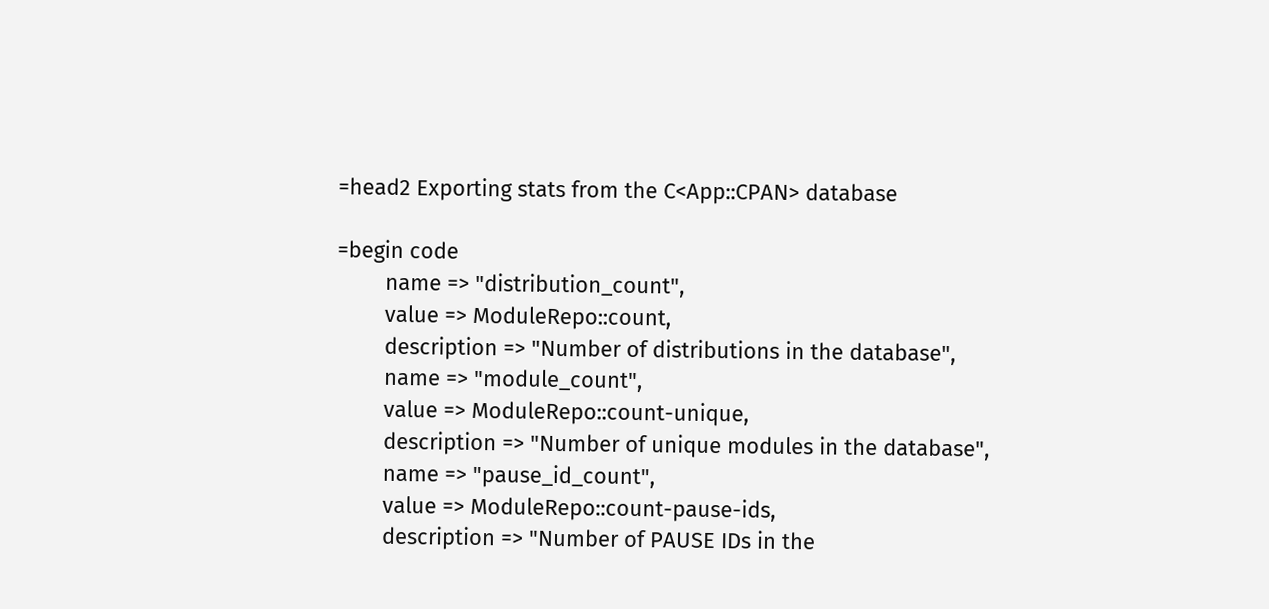=head2 Exporting stats from the C<App::CPAN> database

=begin code
        name => "distribution_count",
        value => ModuleRepo::count,
        description => "Number of distributions in the database",
        name => "module_count",
        value => ModuleRepo::count-unique,
        description => "Number of unique modules in the database",
        name => "pause_id_count",
        value => ModuleRepo::count-pause-ids,
        description => "Number of PAUSE IDs in the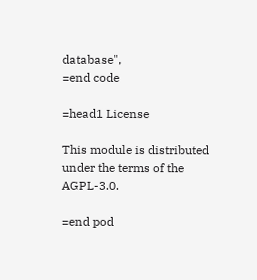database",
=end code

=head1 License

This module is distributed under the terms of the AGPL-3.0.

=end pod